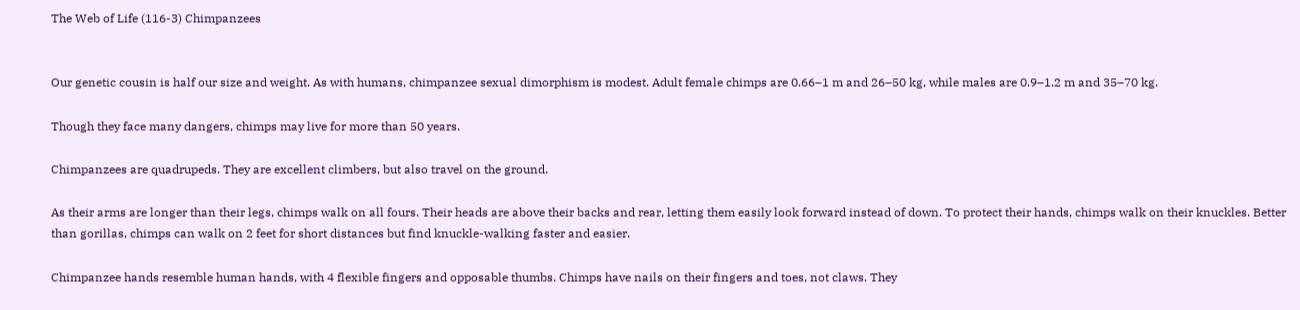The Web of Life (116-3) Chimpanzees


Our genetic cousin is half our size and weight. As with humans, chimpanzee sexual dimorphism is modest. Adult female chimps are 0.66–1 m and 26–50 kg, while males are 0.9–1.2 m and 35–70 kg.

Though they face many dangers, chimps may live for more than 50 years.

Chimpanzees are quadrupeds. They are excellent climbers, but also travel on the ground.

As their arms are longer than their legs, chimps walk on all fours. Their heads are above their backs and rear, letting them easily look forward instead of down. To protect their hands, chimps walk on their knuckles. Better than gorillas, chimps can walk on 2 feet for short distances but find knuckle-walking faster and easier.

Chimpanzee hands resemble human hands, with 4 flexible fingers and opposable thumbs. Chimps have nails on their fingers and toes, not claws. They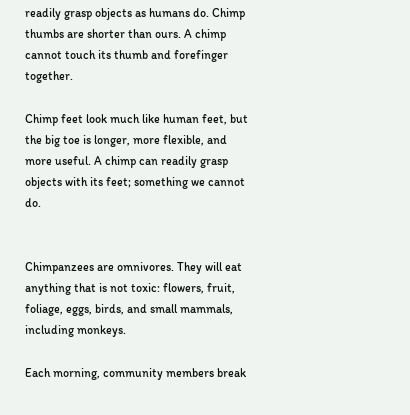readily grasp objects as humans do. Chimp thumbs are shorter than ours. A chimp cannot touch its thumb and forefinger together.

Chimp feet look much like human feet, but the big toe is longer, more flexible, and more useful. A chimp can readily grasp objects with its feet; something we cannot do.


Chimpanzees are omnivores. They will eat anything that is not toxic: flowers, fruit, foliage, eggs, birds, and small mammals, including monkeys.

Each morning, community members break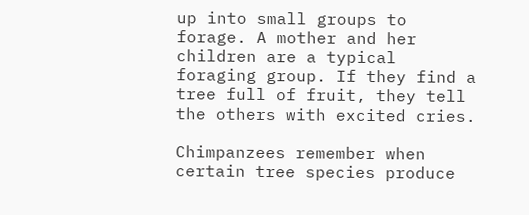up into small groups to forage. A mother and her children are a typical foraging group. If they find a tree full of fruit, they tell the others with excited cries.

Chimpanzees remember when certain tree species produce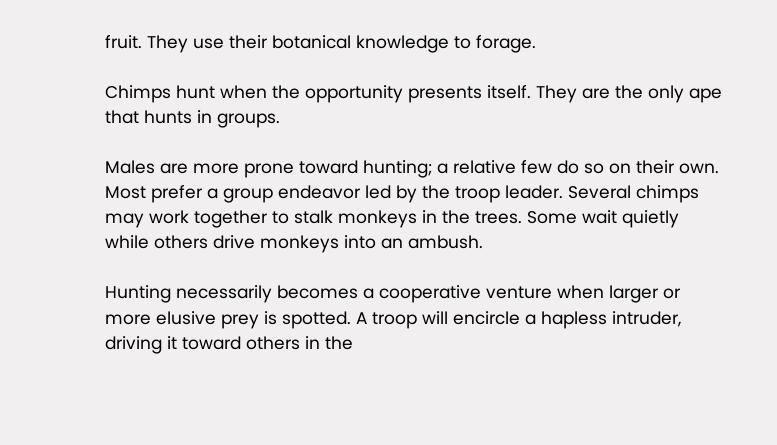fruit. They use their botanical knowledge to forage.

Chimps hunt when the opportunity presents itself. They are the only ape that hunts in groups.

Males are more prone toward hunting; a relative few do so on their own. Most prefer a group endeavor led by the troop leader. Several chimps may work together to stalk monkeys in the trees. Some wait quietly while others drive monkeys into an ambush.

Hunting necessarily becomes a cooperative venture when larger or more elusive prey is spotted. A troop will encircle a hapless intruder, driving it toward others in the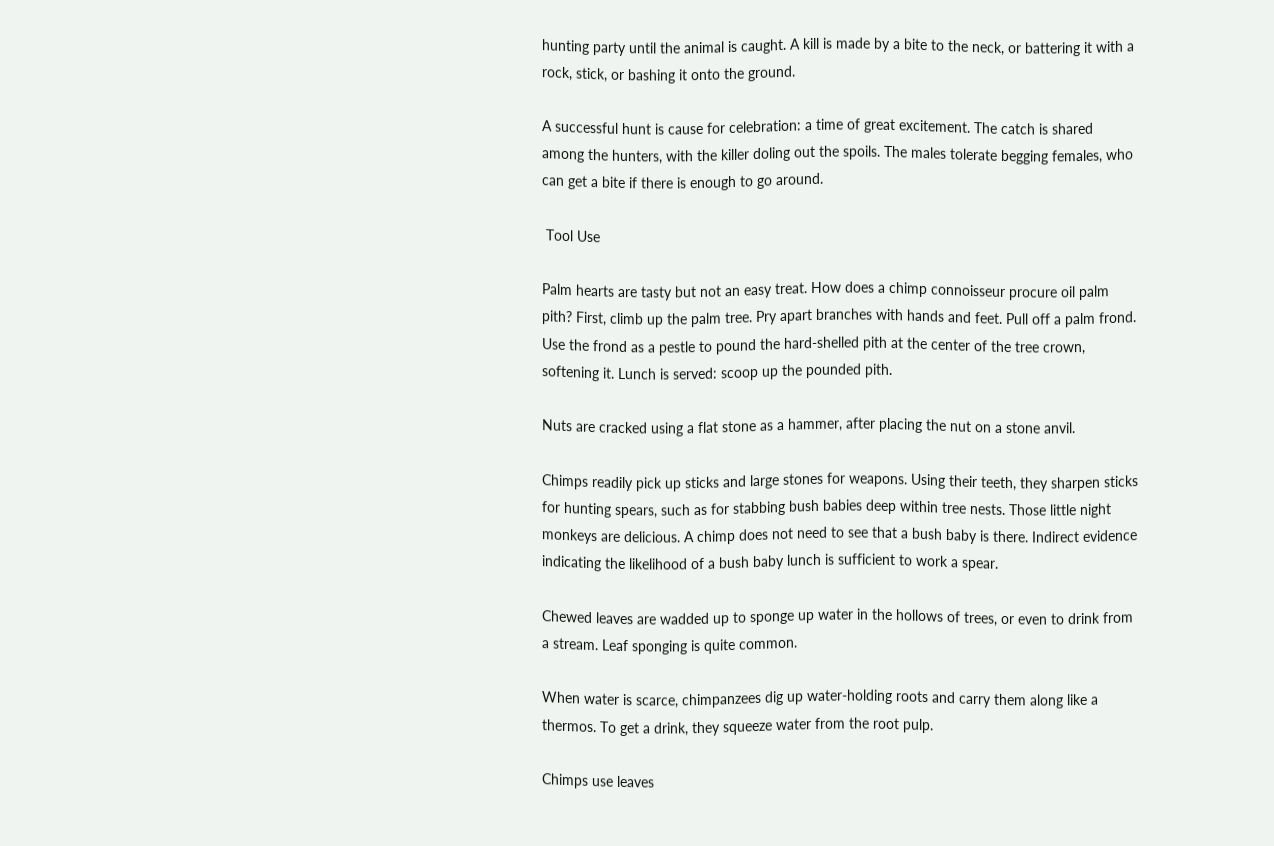hunting party until the animal is caught. A kill is made by a bite to the neck, or battering it with a rock, stick, or bashing it onto the ground.

A successful hunt is cause for celebration: a time of great excitement. The catch is shared among the hunters, with the killer doling out the spoils. The males tolerate begging females, who can get a bite if there is enough to go around.

 Tool Use

Palm hearts are tasty but not an easy treat. How does a chimp connoisseur procure oil palm pith? First, climb up the palm tree. Pry apart branches with hands and feet. Pull off a palm frond. Use the frond as a pestle to pound the hard-shelled pith at the center of the tree crown, softening it. Lunch is served: scoop up the pounded pith.

Nuts are cracked using a flat stone as a hammer, after placing the nut on a stone anvil.

Chimps readily pick up sticks and large stones for weapons. Using their teeth, they sharpen sticks for hunting spears, such as for stabbing bush babies deep within tree nests. Those little night monkeys are delicious. A chimp does not need to see that a bush baby is there. Indirect evidence indicating the likelihood of a bush baby lunch is sufficient to work a spear.

Chewed leaves are wadded up to sponge up water in the hollows of trees, or even to drink from a stream. Leaf sponging is quite common.

When water is scarce, chimpanzees dig up water-holding roots and carry them along like a thermos. To get a drink, they squeeze water from the root pulp.

Chimps use leaves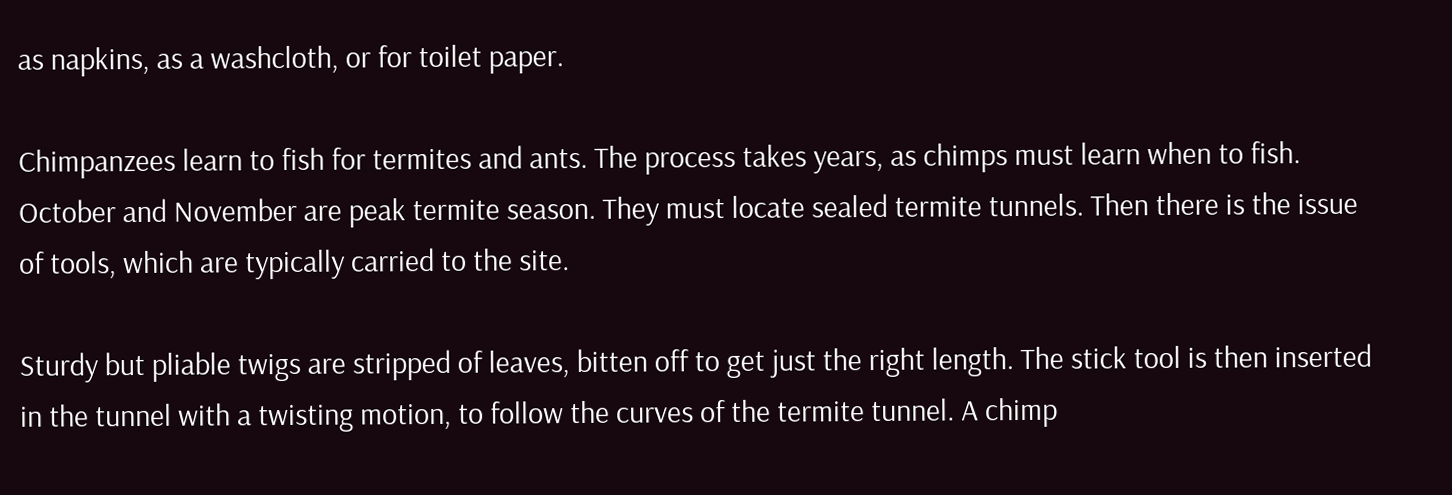as napkins, as a washcloth, or for toilet paper.

Chimpanzees learn to fish for termites and ants. The process takes years, as chimps must learn when to fish. October and November are peak termite season. They must locate sealed termite tunnels. Then there is the issue of tools, which are typically carried to the site.

Sturdy but pliable twigs are stripped of leaves, bitten off to get just the right length. The stick tool is then inserted in the tunnel with a twisting motion, to follow the curves of the termite tunnel. A chimp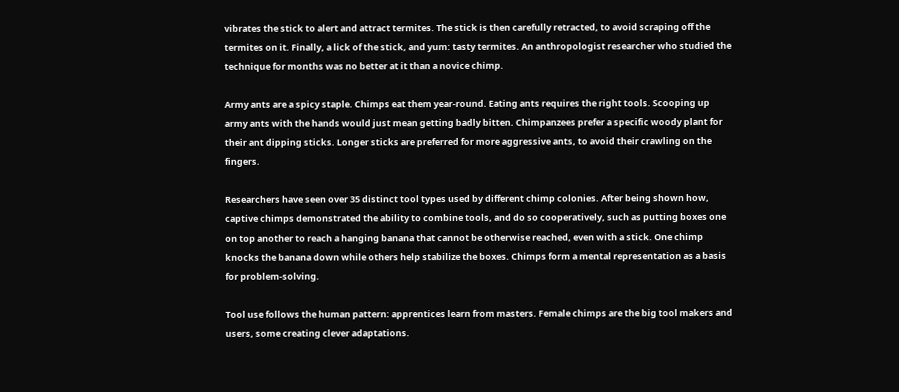vibrates the stick to alert and attract termites. The stick is then carefully retracted, to avoid scraping off the termites on it. Finally, a lick of the stick, and yum: tasty termites. An anthropologist researcher who studied the technique for months was no better at it than a novice chimp.

Army ants are a spicy staple. Chimps eat them year-round. Eating ants requires the right tools. Scooping up army ants with the hands would just mean getting badly bitten. Chimpanzees prefer a specific woody plant for their ant dipping sticks. Longer sticks are preferred for more aggressive ants, to avoid their crawling on the fingers.

Researchers have seen over 35 distinct tool types used by different chimp colonies. After being shown how, captive chimps demonstrated the ability to combine tools, and do so cooperatively, such as putting boxes one on top another to reach a hanging banana that cannot be otherwise reached, even with a stick. One chimp knocks the banana down while others help stabilize the boxes. Chimps form a mental representation as a basis for problem-solving.

Tool use follows the human pattern: apprentices learn from masters. Female chimps are the big tool makers and users, some creating clever adaptations.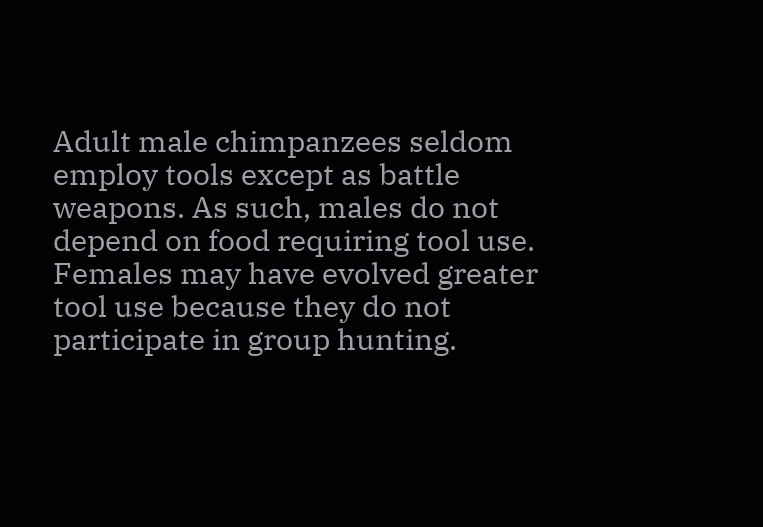Adult male chimpanzees seldom employ tools except as battle weapons. As such, males do not depend on food requiring tool use. Females may have evolved greater tool use because they do not participate in group hunting.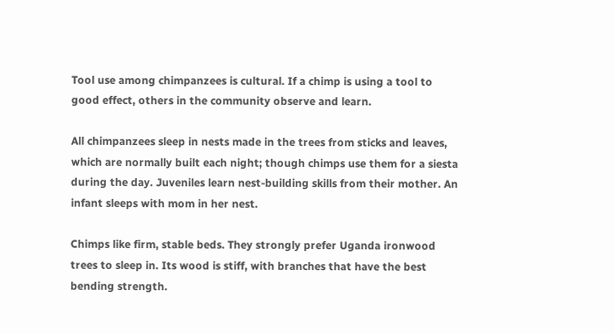Tool use among chimpanzees is cultural. If a chimp is using a tool to good effect, others in the community observe and learn.

All chimpanzees sleep in nests made in the trees from sticks and leaves, which are normally built each night; though chimps use them for a siesta during the day. Juveniles learn nest-building skills from their mother. An infant sleeps with mom in her nest.

Chimps like firm, stable beds. They strongly prefer Uganda ironwood trees to sleep in. Its wood is stiff, with branches that have the best bending strength.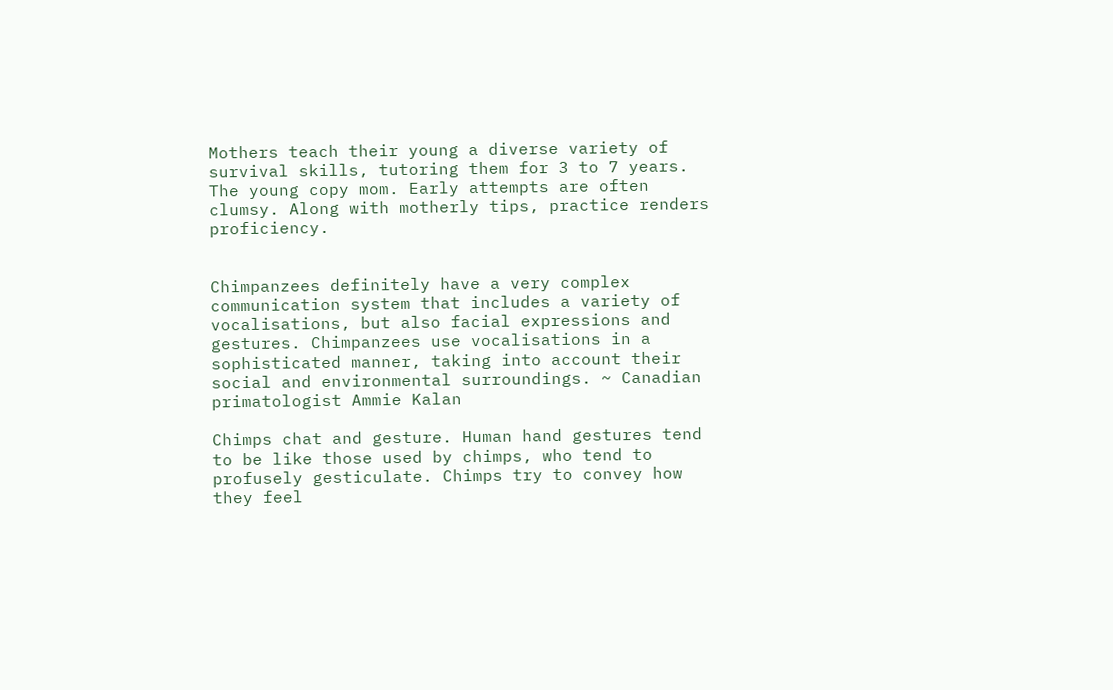Mothers teach their young a diverse variety of survival skills, tutoring them for 3 to 7 years. The young copy mom. Early attempts are often clumsy. Along with motherly tips, practice renders proficiency.


Chimpanzees definitely have a very complex communication system that includes a variety of vocalisations, but also facial expressions and gestures. Chimpanzees use vocalisations in a sophisticated manner, taking into account their social and environmental surroundings. ~ Canadian primatologist Ammie Kalan

Chimps chat and gesture. Human hand gestures tend to be like those used by chimps, who tend to profusely gesticulate. Chimps try to convey how they feel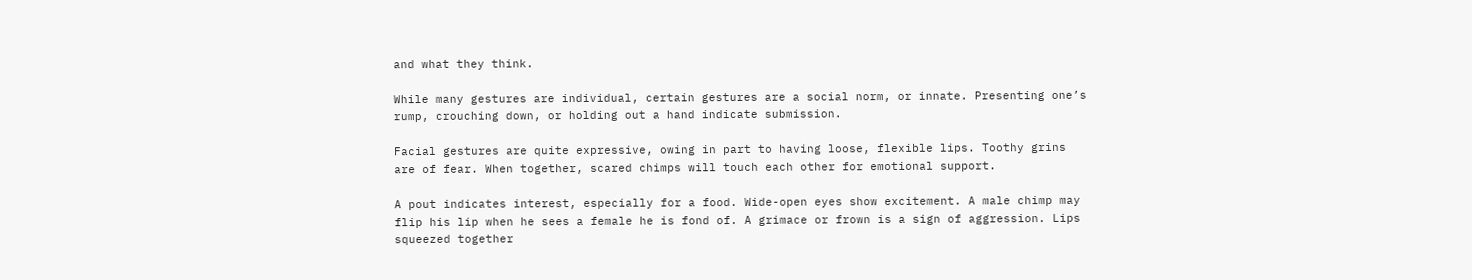and what they think.

While many gestures are individual, certain gestures are a social norm, or innate. Presenting one’s rump, crouching down, or holding out a hand indicate submission.

Facial gestures are quite expressive, owing in part to having loose, flexible lips. Toothy grins are of fear. When together, scared chimps will touch each other for emotional support.

A pout indicates interest, especially for a food. Wide-open eyes show excitement. A male chimp may flip his lip when he sees a female he is fond of. A grimace or frown is a sign of aggression. Lips squeezed together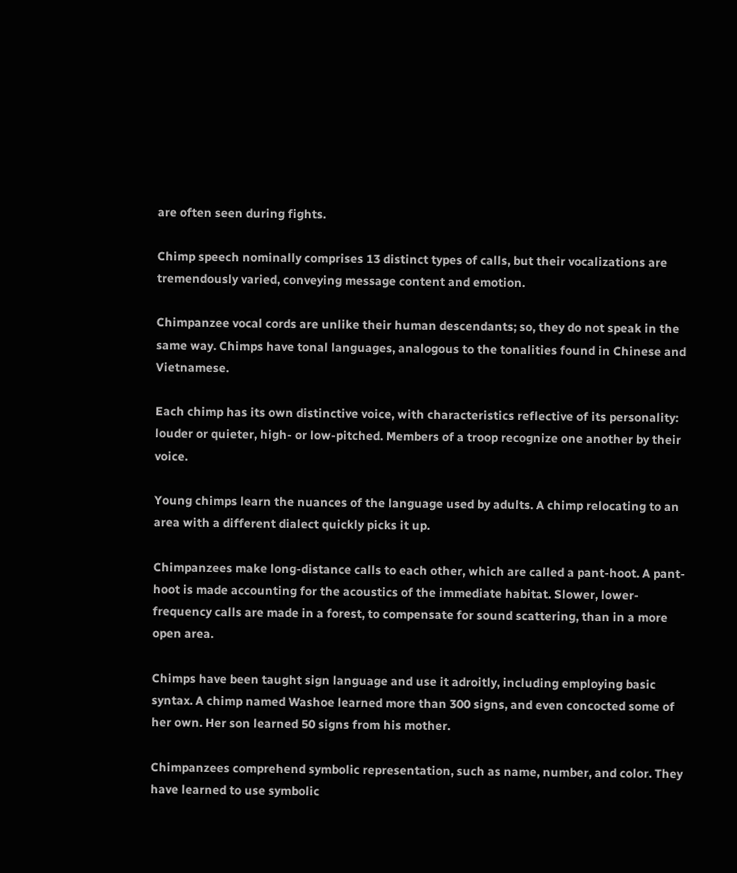are often seen during fights.

Chimp speech nominally comprises 13 distinct types of calls, but their vocalizations are tremendously varied, conveying message content and emotion.

Chimpanzee vocal cords are unlike their human descendants; so, they do not speak in the same way. Chimps have tonal languages, analogous to the tonalities found in Chinese and Vietnamese.

Each chimp has its own distinctive voice, with characteristics reflective of its personality: louder or quieter, high- or low-pitched. Members of a troop recognize one another by their voice.

Young chimps learn the nuances of the language used by adults. A chimp relocating to an area with a different dialect quickly picks it up.

Chimpanzees make long-distance calls to each other, which are called a pant-hoot. A pant-hoot is made accounting for the acoustics of the immediate habitat. Slower, lower-frequency calls are made in a forest, to compensate for sound scattering, than in a more open area.

Chimps have been taught sign language and use it adroitly, including employing basic syntax. A chimp named Washoe learned more than 300 signs, and even concocted some of her own. Her son learned 50 signs from his mother.

Chimpanzees comprehend symbolic representation, such as name, number, and color. They have learned to use symbolic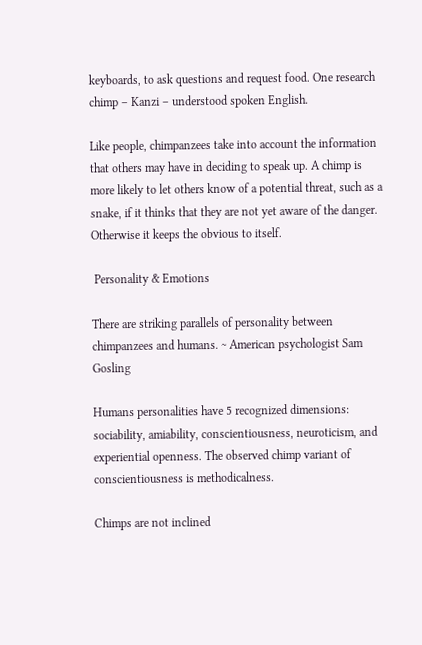keyboards, to ask questions and request food. One research chimp – Kanzi – understood spoken English.

Like people, chimpanzees take into account the information that others may have in deciding to speak up. A chimp is more likely to let others know of a potential threat, such as a snake, if it thinks that they are not yet aware of the danger. Otherwise it keeps the obvious to itself.

 Personality & Emotions

There are striking parallels of personality between chimpanzees and humans. ~ American psychologist Sam Gosling

Humans personalities have 5 recognized dimensions: sociability, amiability, conscientiousness, neuroticism, and experiential openness. The observed chimp variant of conscientiousness is methodicalness.

Chimps are not inclined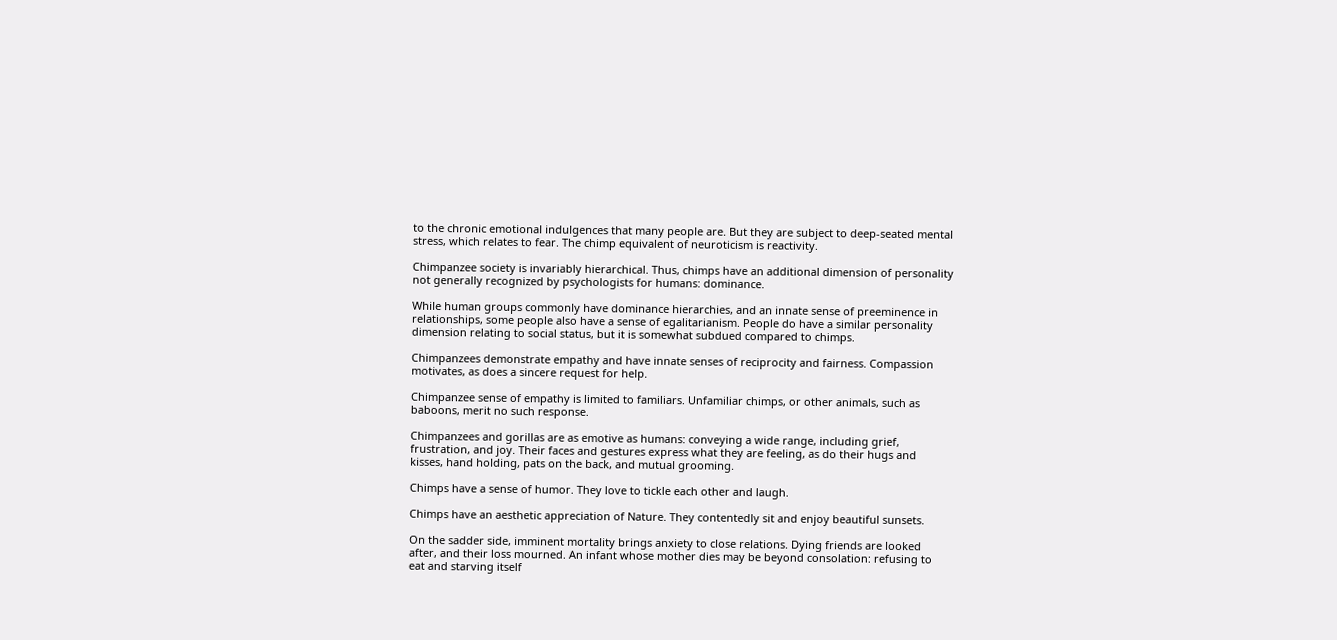to the chronic emotional indulgences that many people are. But they are subject to deep-seated mental stress, which relates to fear. The chimp equivalent of neuroticism is reactivity.

Chimpanzee society is invariably hierarchical. Thus, chimps have an additional dimension of personality not generally recognized by psychologists for humans: dominance.

While human groups commonly have dominance hierarchies, and an innate sense of preeminence in relationships, some people also have a sense of egalitarianism. People do have a similar personality dimension relating to social status, but it is somewhat subdued compared to chimps.

Chimpanzees demonstrate empathy and have innate senses of reciprocity and fairness. Compassion motivates, as does a sincere request for help.

Chimpanzee sense of empathy is limited to familiars. Unfamiliar chimps, or other animals, such as baboons, merit no such response.

Chimpanzees and gorillas are as emotive as humans: conveying a wide range, including grief, frustration, and joy. Their faces and gestures express what they are feeling, as do their hugs and kisses, hand holding, pats on the back, and mutual grooming.

Chimps have a sense of humor. They love to tickle each other and laugh.

Chimps have an aesthetic appreciation of Nature. They contentedly sit and enjoy beautiful sunsets.

On the sadder side, imminent mortality brings anxiety to close relations. Dying friends are looked after, and their loss mourned. An infant whose mother dies may be beyond consolation: refusing to eat and starving itself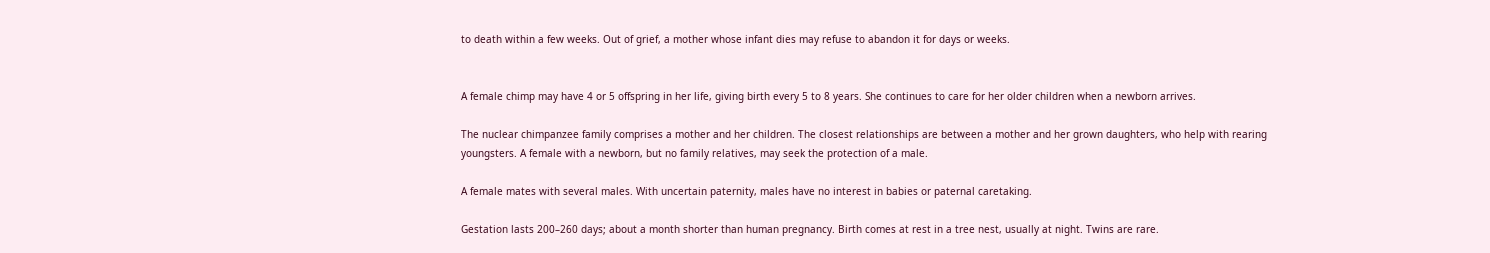to death within a few weeks. Out of grief, a mother whose infant dies may refuse to abandon it for days or weeks.


A female chimp may have 4 or 5 offspring in her life, giving birth every 5 to 8 years. She continues to care for her older children when a newborn arrives.

The nuclear chimpanzee family comprises a mother and her children. The closest relationships are between a mother and her grown daughters, who help with rearing youngsters. A female with a newborn, but no family relatives, may seek the protection of a male.

A female mates with several males. With uncertain paternity, males have no interest in babies or paternal caretaking.

Gestation lasts 200–260 days; about a month shorter than human pregnancy. Birth comes at rest in a tree nest, usually at night. Twins are rare.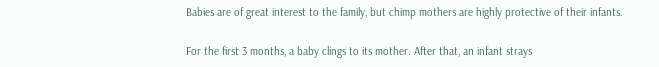Babies are of great interest to the family, but chimp mothers are highly protective of their infants.

For the first 3 months, a baby clings to its mother. After that, an infant strays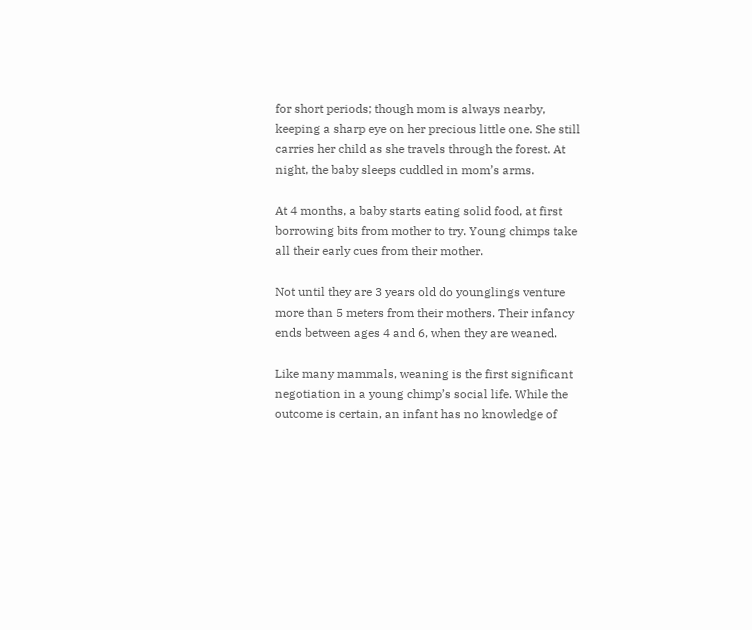for short periods; though mom is always nearby, keeping a sharp eye on her precious little one. She still carries her child as she travels through the forest. At night, the baby sleeps cuddled in mom’s arms.

At 4 months, a baby starts eating solid food, at first borrowing bits from mother to try. Young chimps take all their early cues from their mother.

Not until they are 3 years old do younglings venture more than 5 meters from their mothers. Their infancy ends between ages 4 and 6, when they are weaned.

Like many mammals, weaning is the first significant negotiation in a young chimp’s social life. While the outcome is certain, an infant has no knowledge of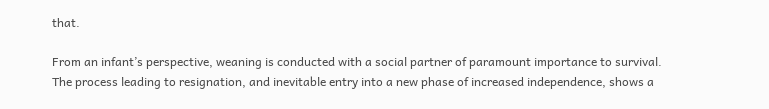that.

From an infant’s perspective, weaning is conducted with a social partner of paramount importance to survival. The process leading to resignation, and inevitable entry into a new phase of increased independence, shows a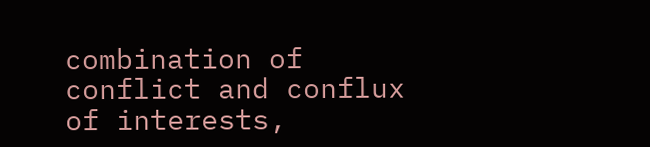combination of conflict and conflux of interests,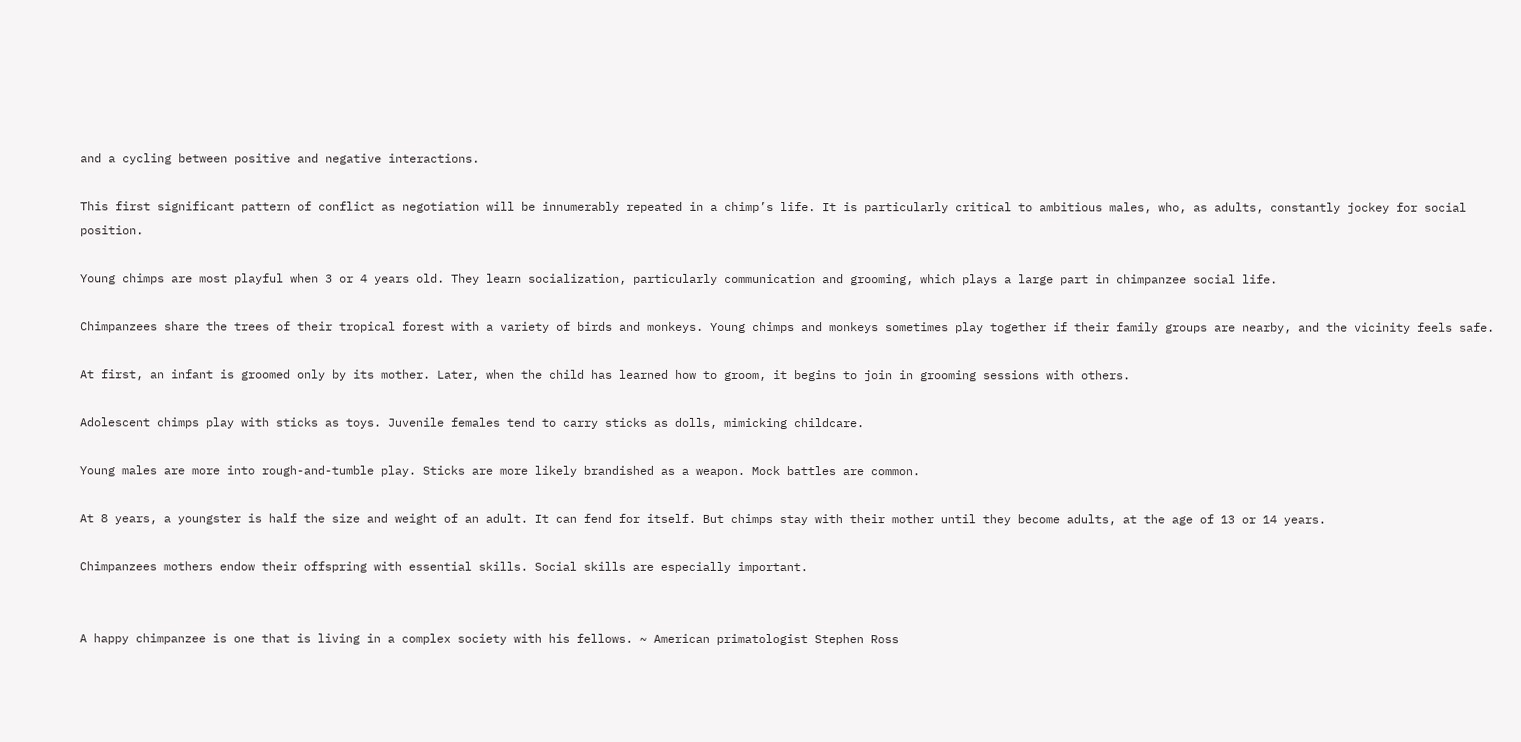and a cycling between positive and negative interactions.

This first significant pattern of conflict as negotiation will be innumerably repeated in a chimp’s life. It is particularly critical to ambitious males, who, as adults, constantly jockey for social position.

Young chimps are most playful when 3 or 4 years old. They learn socialization, particularly communication and grooming, which plays a large part in chimpanzee social life.

Chimpanzees share the trees of their tropical forest with a variety of birds and monkeys. Young chimps and monkeys sometimes play together if their family groups are nearby, and the vicinity feels safe.

At first, an infant is groomed only by its mother. Later, when the child has learned how to groom, it begins to join in grooming sessions with others.

Adolescent chimps play with sticks as toys. Juvenile females tend to carry sticks as dolls, mimicking childcare.

Young males are more into rough-and-tumble play. Sticks are more likely brandished as a weapon. Mock battles are common.

At 8 years, a youngster is half the size and weight of an adult. It can fend for itself. But chimps stay with their mother until they become adults, at the age of 13 or 14 years.

Chimpanzees mothers endow their offspring with essential skills. Social skills are especially important.


A happy chimpanzee is one that is living in a complex society with his fellows. ~ American primatologist Stephen Ross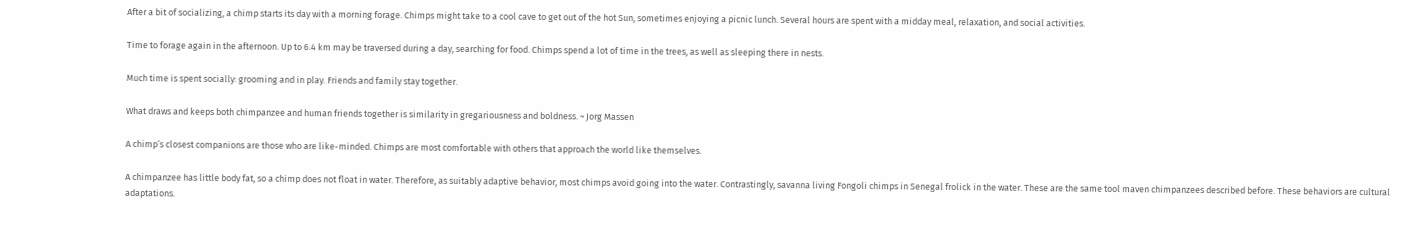After a bit of socializing, a chimp starts its day with a morning forage. Chimps might take to a cool cave to get out of the hot Sun, sometimes enjoying a picnic lunch. Several hours are spent with a midday meal, relaxation, and social activities.

Time to forage again in the afternoon. Up to 6.4 km may be traversed during a day, searching for food. Chimps spend a lot of time in the trees, as well as sleeping there in nests.

Much time is spent socially: grooming and in play. Friends and family stay together.

What draws and keeps both chimpanzee and human friends together is similarity in gregariousness and boldness. ~ Jorg Massen

A chimp’s closest companions are those who are like-minded. Chimps are most comfortable with others that approach the world like themselves.

A chimpanzee has little body fat, so a chimp does not float in water. Therefore, as suitably adaptive behavior, most chimps avoid going into the water. Contrastingly, savanna living Fongoli chimps in Senegal frolick in the water. These are the same tool maven chimpanzees described before. These behaviors are cultural adaptations.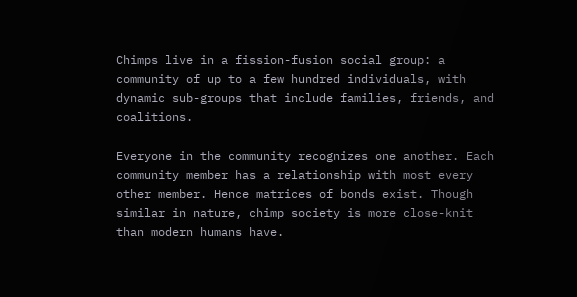Chimps live in a fission-fusion social group: a community of up to a few hundred individuals, with dynamic sub-groups that include families, friends, and coalitions.

Everyone in the community recognizes one another. Each community member has a relationship with most every other member. Hence matrices of bonds exist. Though similar in nature, chimp society is more close-knit than modern humans have.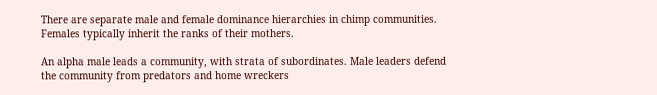There are separate male and female dominance hierarchies in chimp communities. Females typically inherit the ranks of their mothers.

An alpha male leads a community, with strata of subordinates. Male leaders defend the community from predators and home wreckers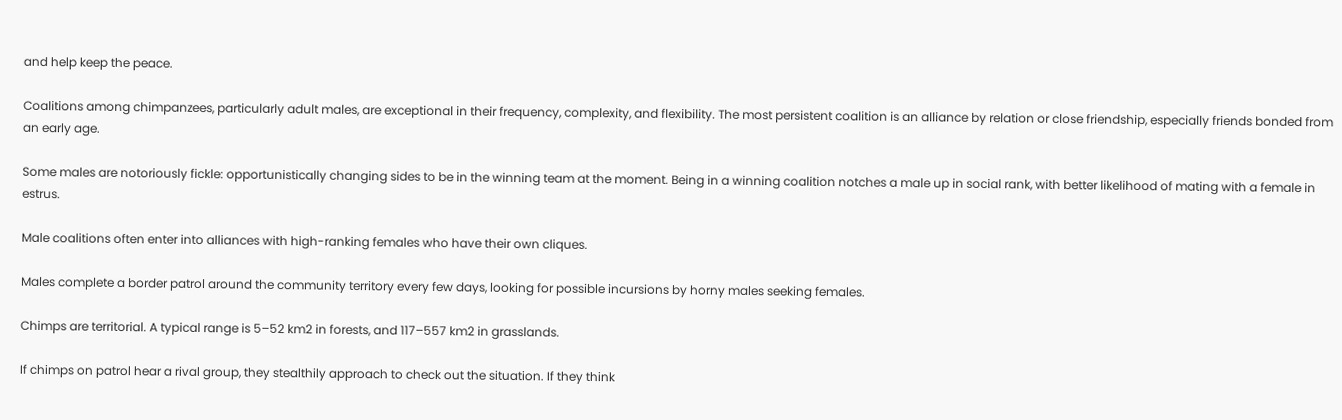and help keep the peace.

Coalitions among chimpanzees, particularly adult males, are exceptional in their frequency, complexity, and flexibility. The most persistent coalition is an alliance by relation or close friendship, especially friends bonded from an early age.

Some males are notoriously fickle: opportunistically changing sides to be in the winning team at the moment. Being in a winning coalition notches a male up in social rank, with better likelihood of mating with a female in estrus.

Male coalitions often enter into alliances with high-ranking females who have their own cliques.

Males complete a border patrol around the community territory every few days, looking for possible incursions by horny males seeking females.

Chimps are territorial. A typical range is 5–52 km2 in forests, and 117–557 km2 in grasslands.

If chimps on patrol hear a rival group, they stealthily approach to check out the situation. If they think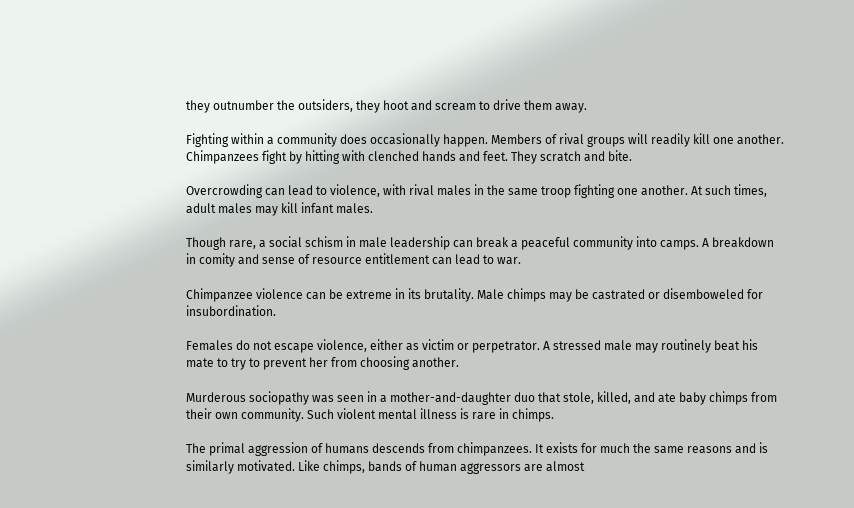they outnumber the outsiders, they hoot and scream to drive them away.

Fighting within a community does occasionally happen. Members of rival groups will readily kill one another. Chimpanzees fight by hitting with clenched hands and feet. They scratch and bite.

Overcrowding can lead to violence, with rival males in the same troop fighting one another. At such times, adult males may kill infant males.

Though rare, a social schism in male leadership can break a peaceful community into camps. A breakdown in comity and sense of resource entitlement can lead to war.

Chimpanzee violence can be extreme in its brutality. Male chimps may be castrated or disemboweled for insubordination.

Females do not escape violence, either as victim or perpetrator. A stressed male may routinely beat his mate to try to prevent her from choosing another.

Murderous sociopathy was seen in a mother-and-daughter duo that stole, killed, and ate baby chimps from their own community. Such violent mental illness is rare in chimps.

The primal aggression of humans descends from chimpanzees. It exists for much the same reasons and is similarly motivated. Like chimps, bands of human aggressors are almost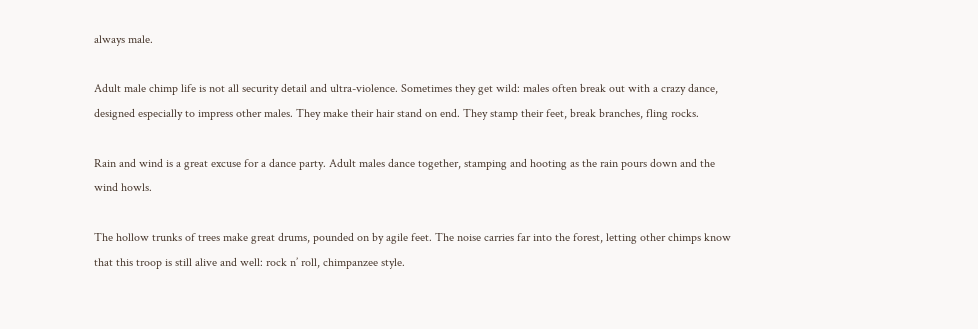always male.

Adult male chimp life is not all security detail and ultra-violence. Sometimes they get wild: males often break out with a crazy dance, designed especially to impress other males. They make their hair stand on end. They stamp their feet, break branches, fling rocks.

Rain and wind is a great excuse for a dance party. Adult males dance together, stamping and hooting as the rain pours down and the wind howls.

The hollow trunks of trees make great drums, pounded on by agile feet. The noise carries far into the forest, letting other chimps know that this troop is still alive and well: rock n’ roll, chimpanzee style.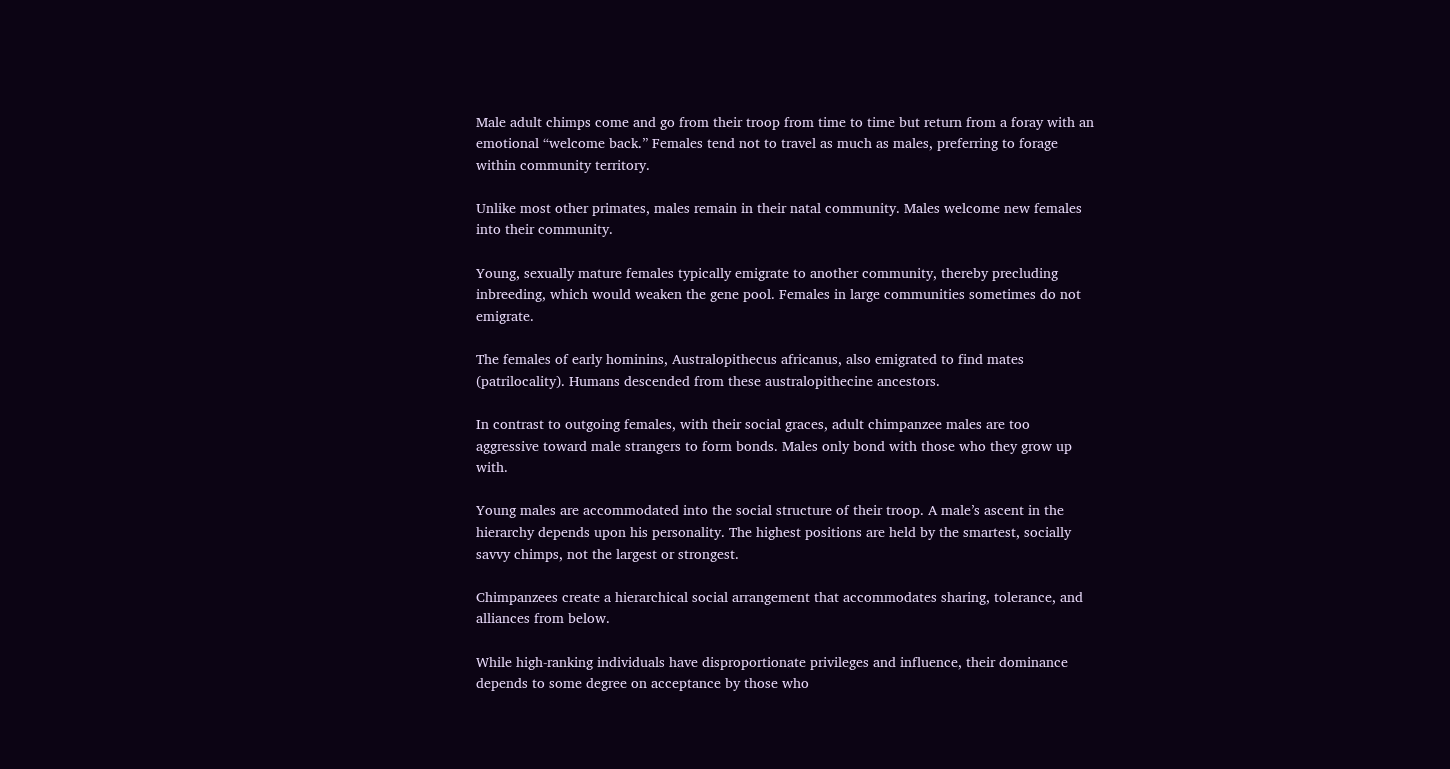Male adult chimps come and go from their troop from time to time but return from a foray with an emotional “welcome back.” Females tend not to travel as much as males, preferring to forage within community territory.

Unlike most other primates, males remain in their natal community. Males welcome new females into their community.

Young, sexually mature females typically emigrate to another community, thereby precluding inbreeding, which would weaken the gene pool. Females in large communities sometimes do not emigrate.

The females of early hominins, Australopithecus africanus, also emigrated to find mates (patrilocality). Humans descended from these australopithecine ancestors.

In contrast to outgoing females, with their social graces, adult chimpanzee males are too aggressive toward male strangers to form bonds. Males only bond with those who they grow up with.

Young males are accommodated into the social structure of their troop. A male’s ascent in the hierarchy depends upon his personality. The highest positions are held by the smartest, socially savvy chimps, not the largest or strongest.

Chimpanzees create a hierarchical social arrangement that accommodates sharing, tolerance, and alliances from below.

While high-ranking individuals have disproportionate privileges and influence, their dominance depends to some degree on acceptance by those who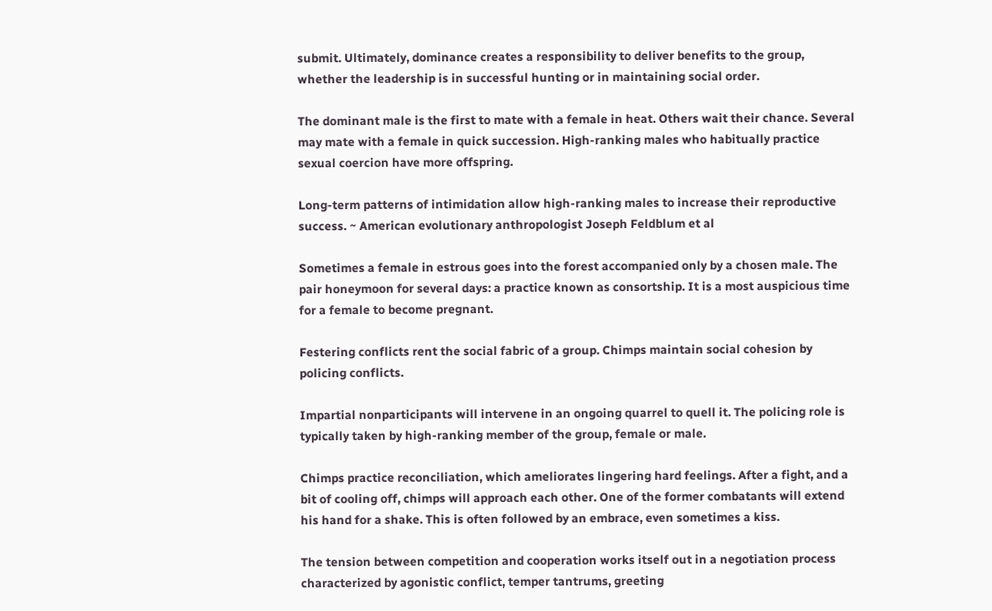submit. Ultimately, dominance creates a responsibility to deliver benefits to the group, whether the leadership is in successful hunting or in maintaining social order.

The dominant male is the first to mate with a female in heat. Others wait their chance. Several may mate with a female in quick succession. High-ranking males who habitually practice sexual coercion have more offspring.

Long-term patterns of intimidation allow high-ranking males to increase their reproductive success. ~ American evolutionary anthropologist Joseph Feldblum et al

Sometimes a female in estrous goes into the forest accompanied only by a chosen male. The pair honeymoon for several days: a practice known as consortship. It is a most auspicious time for a female to become pregnant.

Festering conflicts rent the social fabric of a group. Chimps maintain social cohesion by policing conflicts.

Impartial nonparticipants will intervene in an ongoing quarrel to quell it. The policing role is typically taken by high-ranking member of the group, female or male.

Chimps practice reconciliation, which ameliorates lingering hard feelings. After a fight, and a bit of cooling off, chimps will approach each other. One of the former combatants will extend his hand for a shake. This is often followed by an embrace, even sometimes a kiss.

The tension between competition and cooperation works itself out in a negotiation process characterized by agonistic conflict, temper tantrums, greeting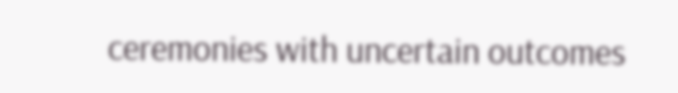ceremonies with uncertain outcomes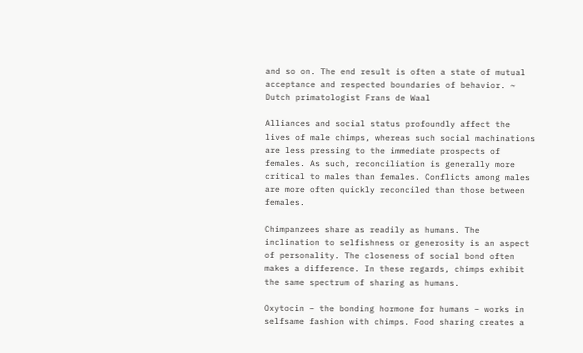and so on. The end result is often a state of mutual acceptance and respected boundaries of behavior. ~ Dutch primatologist Frans de Waal

Alliances and social status profoundly affect the lives of male chimps, whereas such social machinations are less pressing to the immediate prospects of females. As such, reconciliation is generally more critical to males than females. Conflicts among males are more often quickly reconciled than those between females.

Chimpanzees share as readily as humans. The inclination to selfishness or generosity is an aspect of personality. The closeness of social bond often makes a difference. In these regards, chimps exhibit the same spectrum of sharing as humans.

Oxytocin – the bonding hormone for humans – works in selfsame fashion with chimps. Food sharing creates a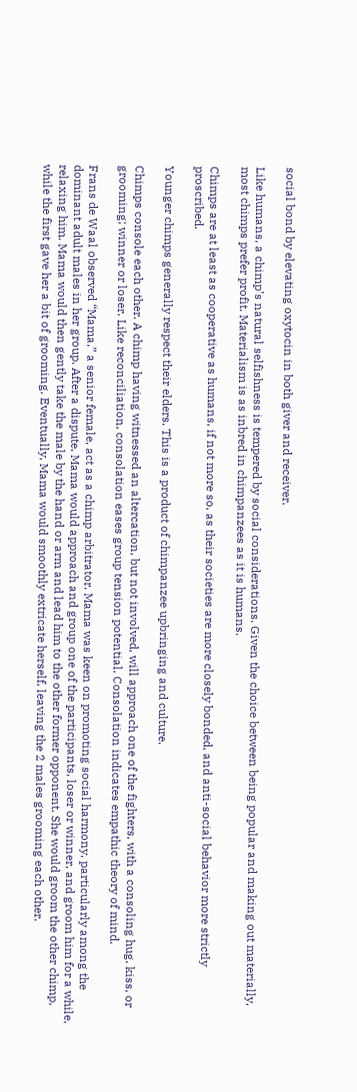social bond by elevating oxytocin in both giver and receiver.

Like humans, a chimp’s natural selfishness is tempered by social considerations. Given the choice between being popular and making out materially, most chimps prefer profit. Materialism is as inbred in chimpanzees as it is humans.

Chimps are at least as cooperative as humans, if not more so, as their societies are more closely bonded, and anti-social behavior more strictly proscribed.

Younger chimps generally respect their elders. This is a product of chimpanzee upbringing and culture.

Chimps console each other. A chimp having witnessed an altercation, but not involved, will approach one of the fighters, with a consoling hug, kiss, or grooming; winner or loser. Like reconciliation, consolation eases group tension potential. Consolation indicates empathic theory of mind.

Frans de Waal observed “Mama,” a senior female, act as a chimp arbitrator. Mama was keen on promoting social harmony, particularly among the dominant adult males in her group. After a dispute, Mama would approach and group one of the participants, loser or winner, and groom him for a while, relaxing him. Mama would then gently take the male by the hand or arm and lead him to the other former opponent. She would groom the other chimp, while the first gave her a bit of grooming. Eventually, Mama would smoothly extricate herself, leaving the 2 males grooming each other.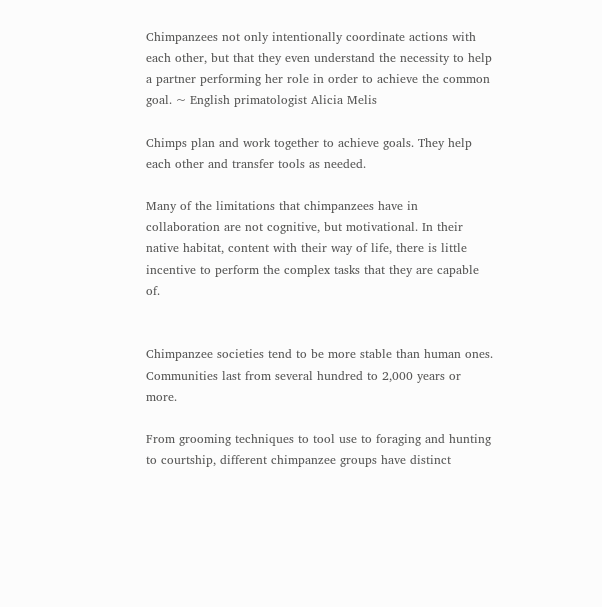Chimpanzees not only intentionally coordinate actions with each other, but that they even understand the necessity to help a partner performing her role in order to achieve the common goal. ~ English primatologist Alicia Melis

Chimps plan and work together to achieve goals. They help each other and transfer tools as needed.

Many of the limitations that chimpanzees have in collaboration are not cognitive, but motivational. In their native habitat, content with their way of life, there is little incentive to perform the complex tasks that they are capable of.


Chimpanzee societies tend to be more stable than human ones. Communities last from several hundred to 2,000 years or more.

From grooming techniques to tool use to foraging and hunting to courtship, different chimpanzee groups have distinct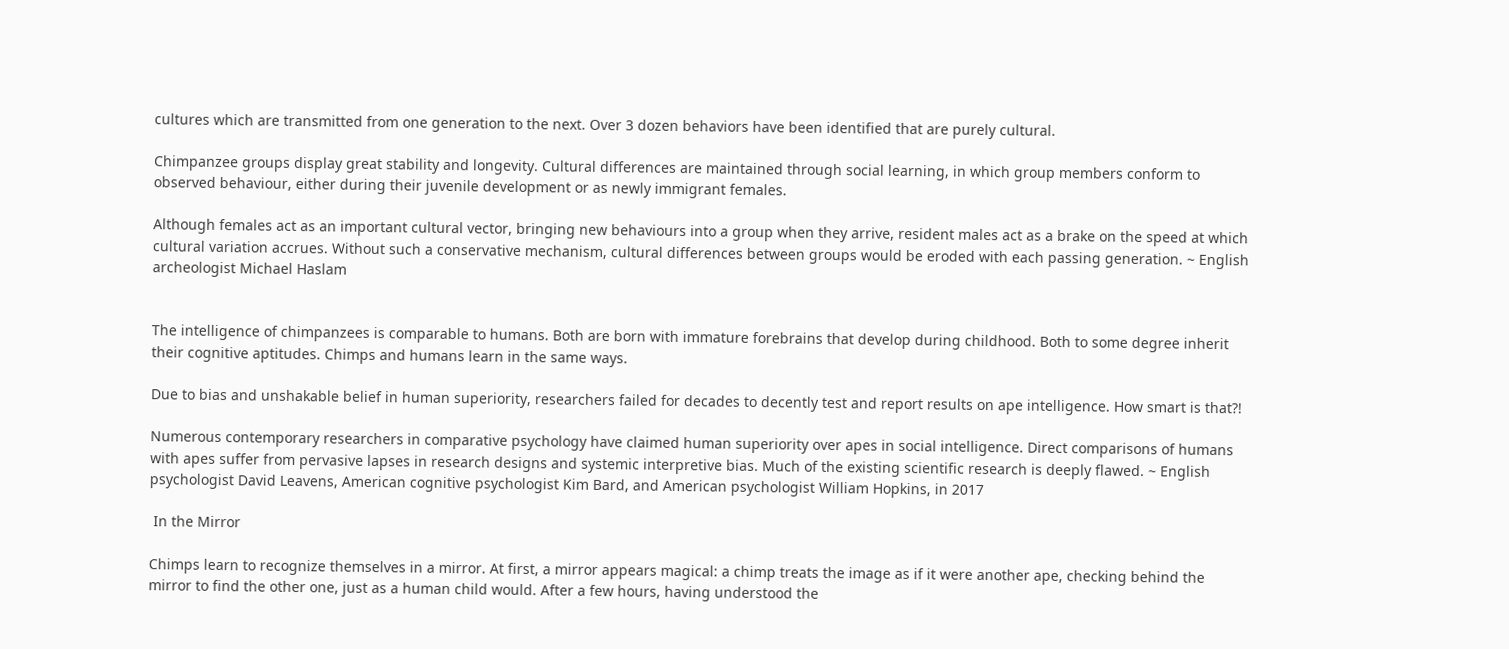cultures which are transmitted from one generation to the next. Over 3 dozen behaviors have been identified that are purely cultural.

Chimpanzee groups display great stability and longevity. Cultural differences are maintained through social learning, in which group members conform to observed behaviour, either during their juvenile development or as newly immigrant females.

Although females act as an important cultural vector, bringing new behaviours into a group when they arrive, resident males act as a brake on the speed at which cultural variation accrues. Without such a conservative mechanism, cultural differences between groups would be eroded with each passing generation. ~ English archeologist Michael Haslam


The intelligence of chimpanzees is comparable to humans. Both are born with immature forebrains that develop during childhood. Both to some degree inherit their cognitive aptitudes. Chimps and humans learn in the same ways.

Due to bias and unshakable belief in human superiority, researchers failed for decades to decently test and report results on ape intelligence. How smart is that?!

Numerous contemporary researchers in comparative psychology have claimed human superiority over apes in social intelligence. Direct comparisons of humans with apes suffer from pervasive lapses in research designs and systemic interpretive bias. Much of the existing scientific research is deeply flawed. ~ English psychologist David Leavens, American cognitive psychologist Kim Bard, and American psychologist William Hopkins, in 2017

 In the Mirror

Chimps learn to recognize themselves in a mirror. At first, a mirror appears magical: a chimp treats the image as if it were another ape, checking behind the mirror to find the other one, just as a human child would. After a few hours, having understood the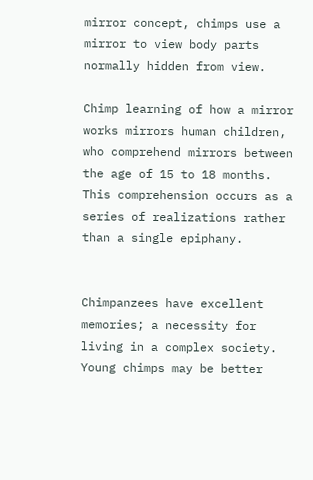mirror concept, chimps use a mirror to view body parts normally hidden from view.

Chimp learning of how a mirror works mirrors human children, who comprehend mirrors between the age of 15 to 18 months. This comprehension occurs as a series of realizations rather than a single epiphany.


Chimpanzees have excellent memories; a necessity for living in a complex society. Young chimps may be better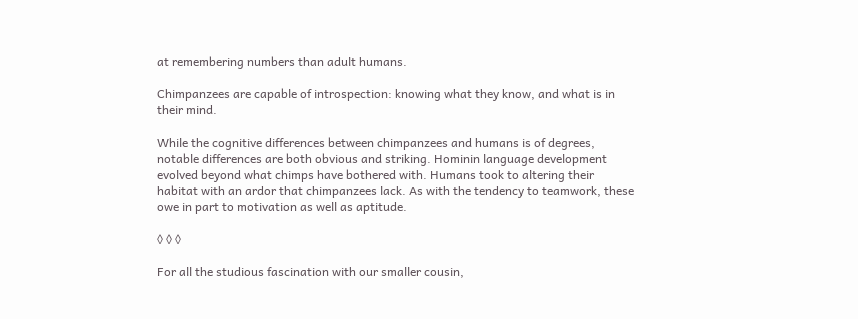at remembering numbers than adult humans.

Chimpanzees are capable of introspection: knowing what they know, and what is in their mind.

While the cognitive differences between chimpanzees and humans is of degrees, notable differences are both obvious and striking. Hominin language development evolved beyond what chimps have bothered with. Humans took to altering their habitat with an ardor that chimpanzees lack. As with the tendency to teamwork, these owe in part to motivation as well as aptitude.

◊ ◊ ◊

For all the studious fascination with our smaller cousin,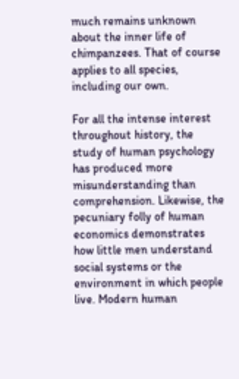much remains unknown about the inner life of chimpanzees. That of course applies to all species, including our own.

For all the intense interest throughout history, the study of human psychology has produced more misunderstanding than comprehension. Likewise, the pecuniary folly of human economics demonstrates how little men understand social systems or the environment in which people live. Modern human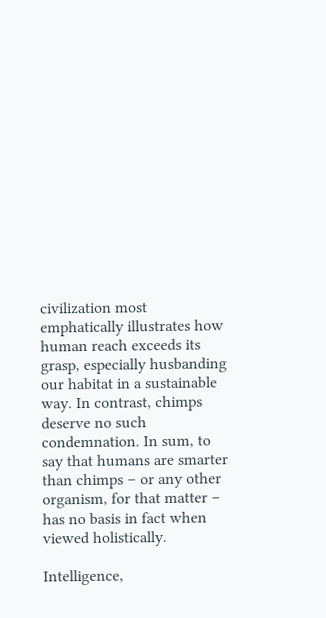civilization most emphatically illustrates how human reach exceeds its grasp, especially husbanding our habitat in a sustainable way. In contrast, chimps deserve no such condemnation. In sum, to say that humans are smarter than chimps – or any other organism, for that matter – has no basis in fact when viewed holistically.

Intelligence,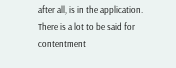after all, is in the application. There is a lot to be said for contentment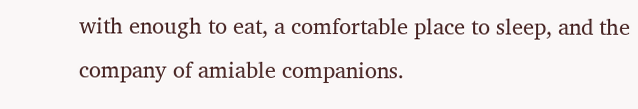with enough to eat, a comfortable place to sleep, and the company of amiable companions.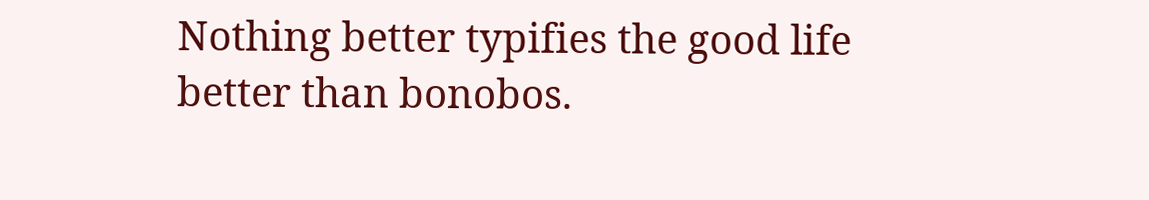Nothing better typifies the good life better than bonobos.